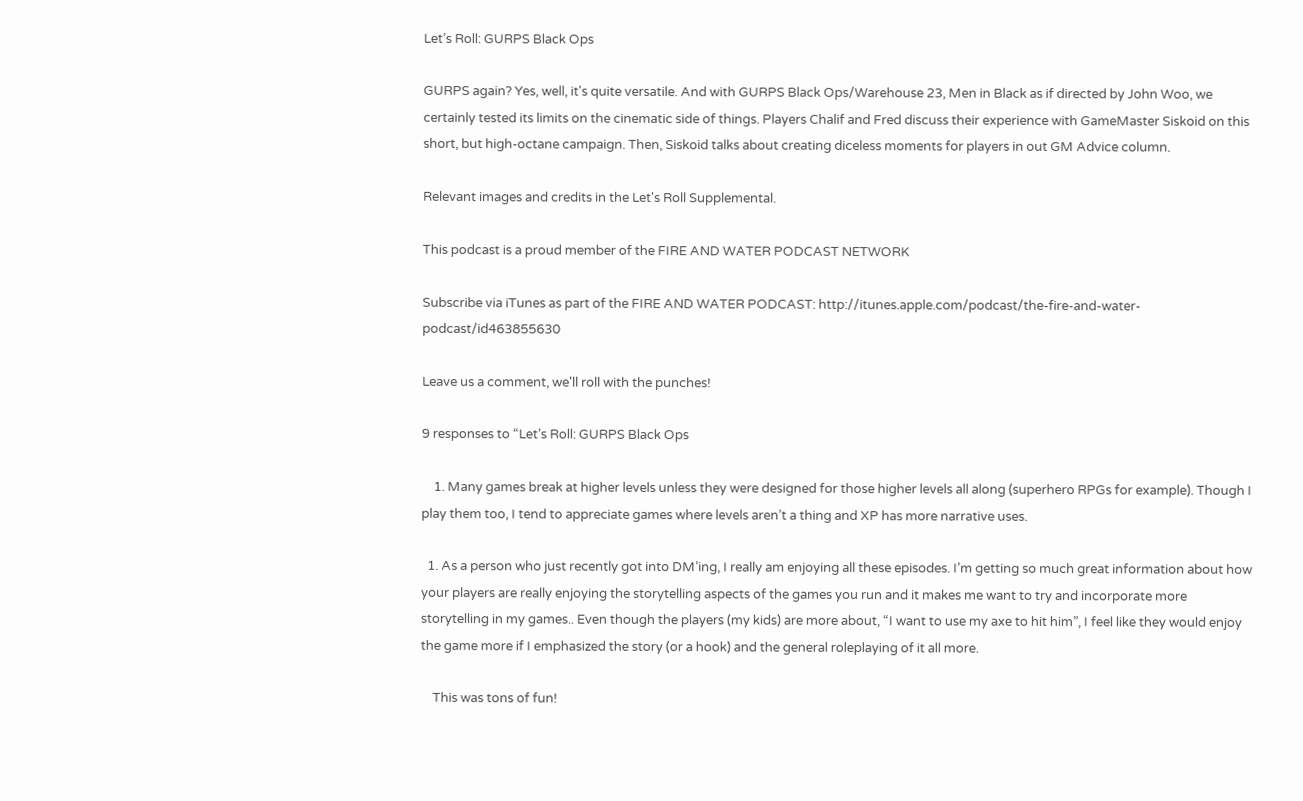Let’s Roll: GURPS Black Ops

GURPS again? Yes, well, it's quite versatile. And with GURPS Black Ops/Warehouse 23, Men in Black as if directed by John Woo, we certainly tested its limits on the cinematic side of things. Players Chalif and Fred discuss their experience with GameMaster Siskoid on this short, but high-octane campaign. Then, Siskoid talks about creating diceless moments for players in out GM Advice column.

Relevant images and credits in the Let's Roll Supplemental.

This podcast is a proud member of the FIRE AND WATER PODCAST NETWORK

Subscribe via iTunes as part of the FIRE AND WATER PODCAST: http://itunes.apple.com/podcast/the-fire-and-water-podcast/id463855630

Leave us a comment, we'll roll with the punches!

9 responses to “Let’s Roll: GURPS Black Ops

    1. Many games break at higher levels unless they were designed for those higher levels all along (superhero RPGs for example). Though I play them too, I tend to appreciate games where levels aren’t a thing and XP has more narrative uses.

  1. As a person who just recently got into DM’ing, I really am enjoying all these episodes. I’m getting so much great information about how your players are really enjoying the storytelling aspects of the games you run and it makes me want to try and incorporate more storytelling in my games.. Even though the players (my kids) are more about, “I want to use my axe to hit him”, I feel like they would enjoy the game more if I emphasized the story (or a hook) and the general roleplaying of it all more.

    This was tons of fun!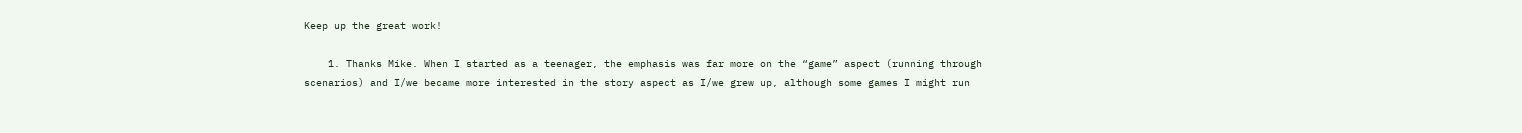Keep up the great work!

    1. Thanks Mike. When I started as a teenager, the emphasis was far more on the “game” aspect (running through scenarios) and I/we became more interested in the story aspect as I/we grew up, although some games I might run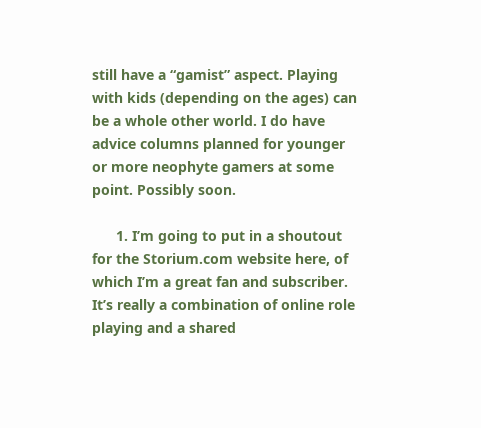still have a “gamist” aspect. Playing with kids (depending on the ages) can be a whole other world. I do have advice columns planned for younger or more neophyte gamers at some point. Possibly soon.

      1. I’m going to put in a shoutout for the Storium.com website here, of which I’m a great fan and subscriber. It’s really a combination of online role playing and a shared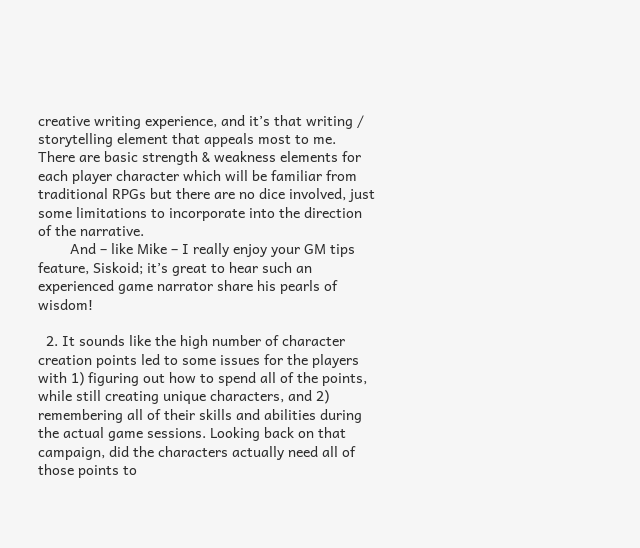creative writing experience, and it’s that writing / storytelling element that appeals most to me. There are basic strength & weakness elements for each player character which will be familiar from traditional RPGs but there are no dice involved, just some limitations to incorporate into the direction of the narrative.
        And – like Mike – I really enjoy your GM tips feature, Siskoid; it’s great to hear such an experienced game narrator share his pearls of wisdom!

  2. It sounds like the high number of character creation points led to some issues for the players with 1) figuring out how to spend all of the points, while still creating unique characters, and 2) remembering all of their skills and abilities during the actual game sessions. Looking back on that campaign, did the characters actually need all of those points to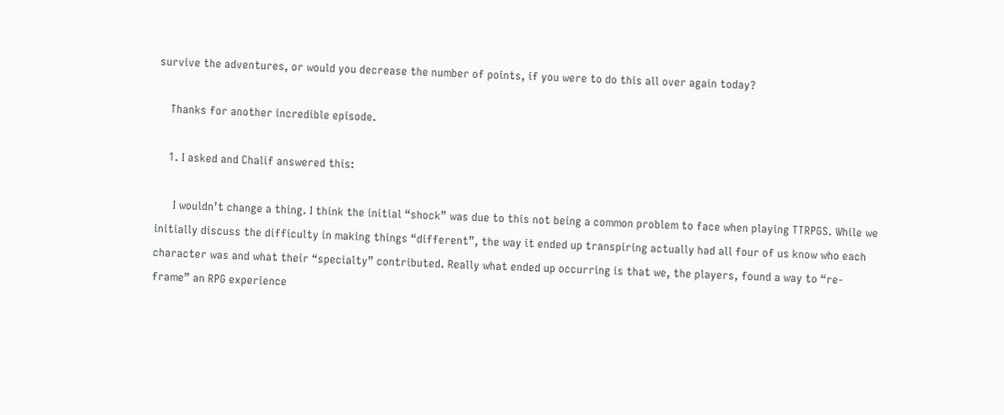survive the adventures, or would you decrease the number of points, if you were to do this all over again today?

    Thanks for another incredible episode.

    1. I asked and Chalif answered this:

      I wouldn’t change a thing. I think the initial “shock” was due to this not being a common problem to face when playing TTRPGS. While we initially discuss the difficulty in making things “different”, the way it ended up transpiring actually had all four of us know who each character was and what their “specialty” contributed. Really what ended up occurring is that we, the players, found a way to “re-frame” an RPG experience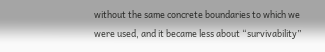without the same concrete boundaries to which we were used, and it became less about “survivability”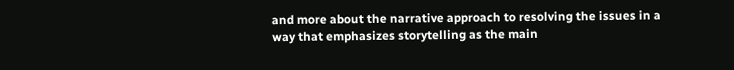and more about the narrative approach to resolving the issues in a way that emphasizes storytelling as the main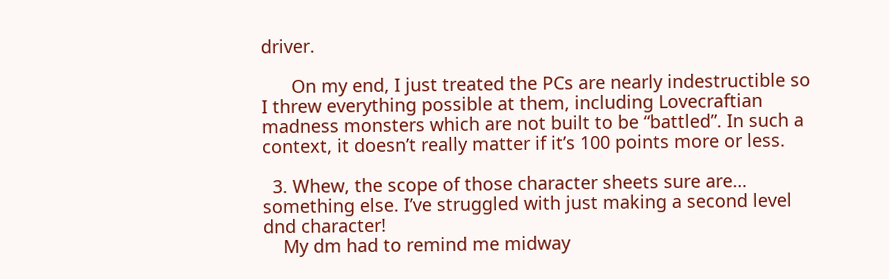driver.

      On my end, I just treated the PCs are nearly indestructible so I threw everything possible at them, including Lovecraftian madness monsters which are not built to be “battled”. In such a context, it doesn’t really matter if it’s 100 points more or less.

  3. Whew, the scope of those character sheets sure are… something else. I’ve struggled with just making a second level dnd character!
    My dm had to remind me midway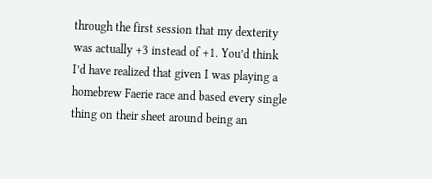through the first session that my dexterity was actually +3 instead of +1. You’d think I’d have realized that given I was playing a homebrew Faerie race and based every single thing on their sheet around being an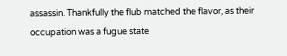assassin. Thankfully the flub matched the flavor, as their occupation was a fugue state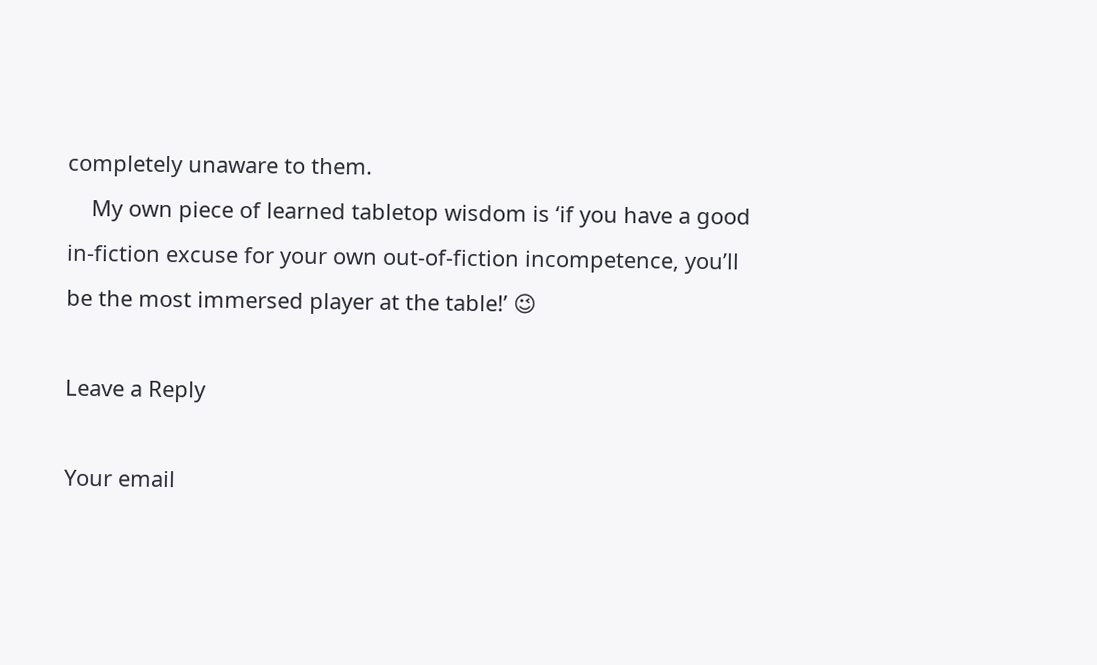completely unaware to them.
    My own piece of learned tabletop wisdom is ‘if you have a good in-fiction excuse for your own out-of-fiction incompetence, you’ll be the most immersed player at the table!’ 😉

Leave a Reply

Your email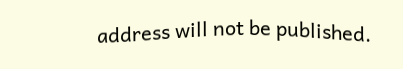address will not be published.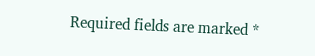Required fields are marked *